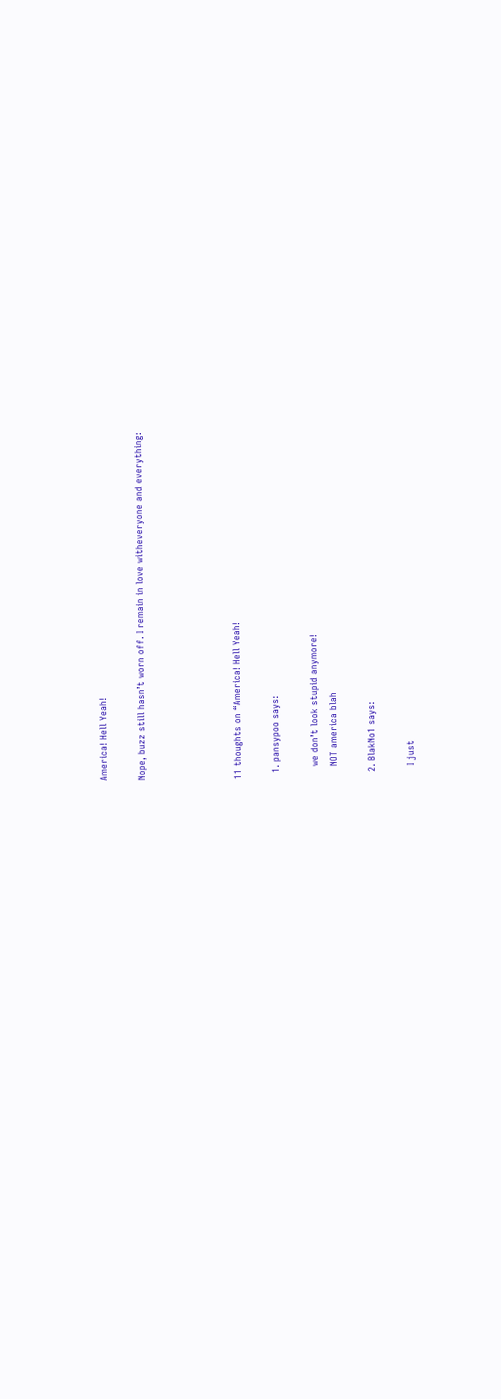America! Hell Yeah!

Nope, buzz still hasn’t worn off. I remain in love witheveryone and everything:




11 thoughts on “America! Hell Yeah!

  1. pansypoo says:

    we don’t look stupid anymore!
    NOT america blah

  2. BlakNo1 says:

    I just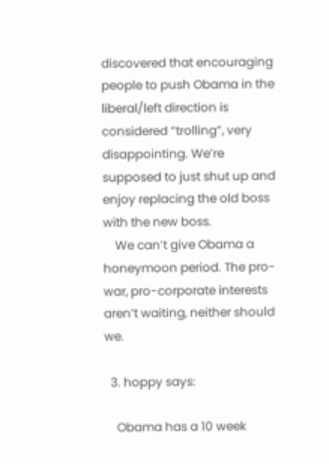discovered that encouraging people to push Obama in the liberal/left direction is considered “trolling”, very disappointing. We’re supposed to just shut up and enjoy replacing the old boss with the new boss.
    We can’t give Obama a honeymoon period. The pro-war, pro-corporate interests aren’t waiting, neither should we.

  3. hoppy says:

    Obama has a 10 week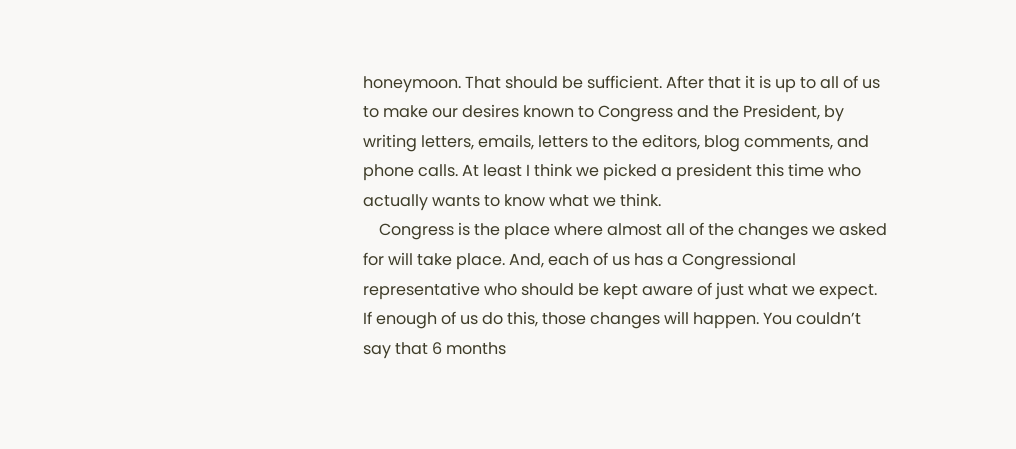honeymoon. That should be sufficient. After that it is up to all of us to make our desires known to Congress and the President, by writing letters, emails, letters to the editors, blog comments, and phone calls. At least I think we picked a president this time who actually wants to know what we think.
    Congress is the place where almost all of the changes we asked for will take place. And, each of us has a Congressional representative who should be kept aware of just what we expect. If enough of us do this, those changes will happen. You couldn’t say that 6 months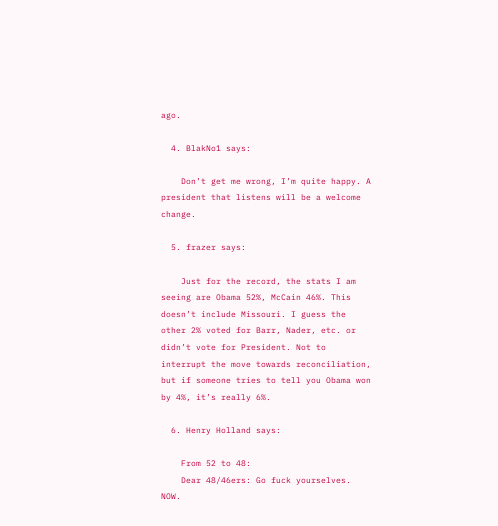ago.

  4. BlakNo1 says:

    Don’t get me wrong, I’m quite happy. A president that listens will be a welcome change.

  5. frazer says:

    Just for the record, the stats I am seeing are Obama 52%, McCain 46%. This doesn’t include Missouri. I guess the other 2% voted for Barr, Nader, etc. or didn’t vote for President. Not to interrupt the move towards reconciliation, but if someone tries to tell you Obama won by 4%, it’s really 6%.

  6. Henry Holland says:

    From 52 to 48:
    Dear 48/46ers: Go fuck yourselves. NOW.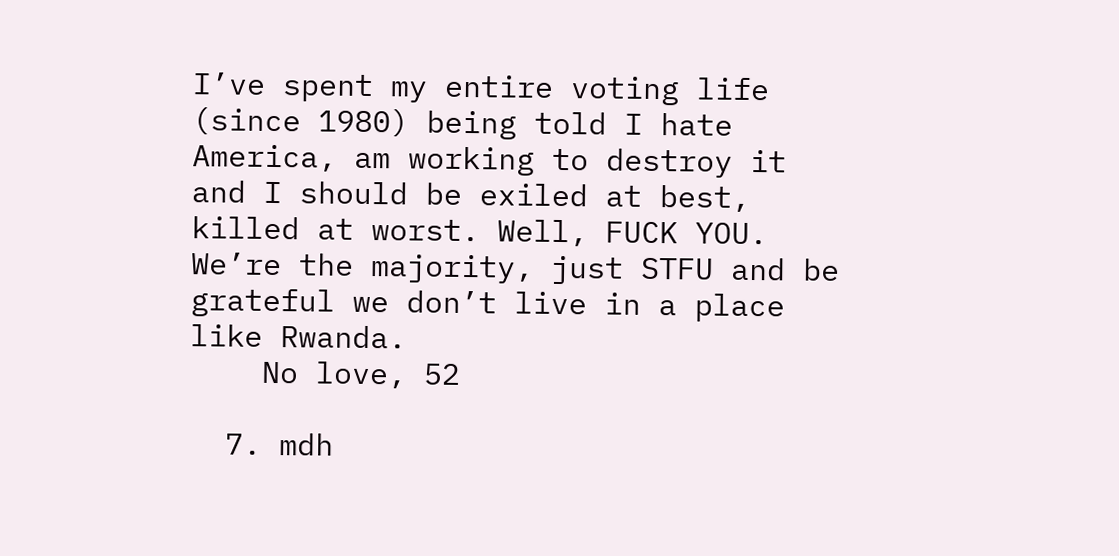I’ve spent my entire voting life (since 1980) being told I hate America, am working to destroy it and I should be exiled at best, killed at worst. Well, FUCK YOU. We’re the majority, just STFU and be grateful we don’t live in a place like Rwanda.
    No love, 52

  7. mdh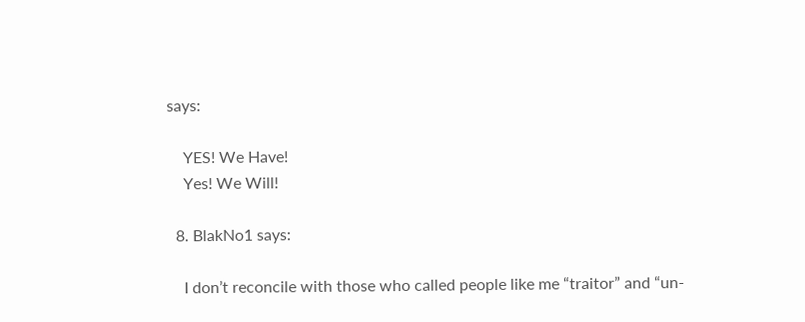says:

    YES! We Have!
    Yes! We Will!

  8. BlakNo1 says:

    I don’t reconcile with those who called people like me “traitor” and “un-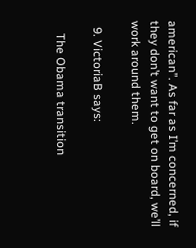american”. As far as I’m concerned, if they don’t want to get on board, we’ll work around them.

  9. VictoriaB says:

    The Obama transition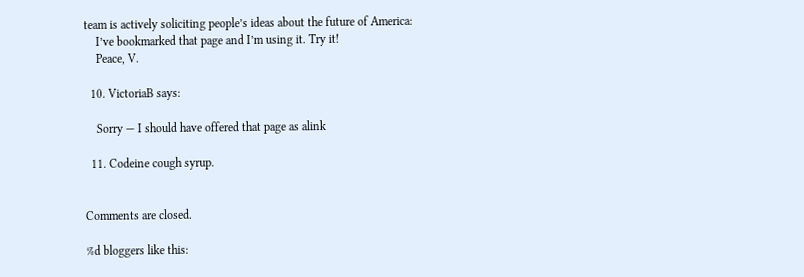team is actively soliciting people’s ideas about the future of America:
    I’ve bookmarked that page and I’m using it. Try it!
    Peace, V.

  10. VictoriaB says:

    Sorry — I should have offered that page as alink

  11. Codeine cough syrup.


Comments are closed.

%d bloggers like this: